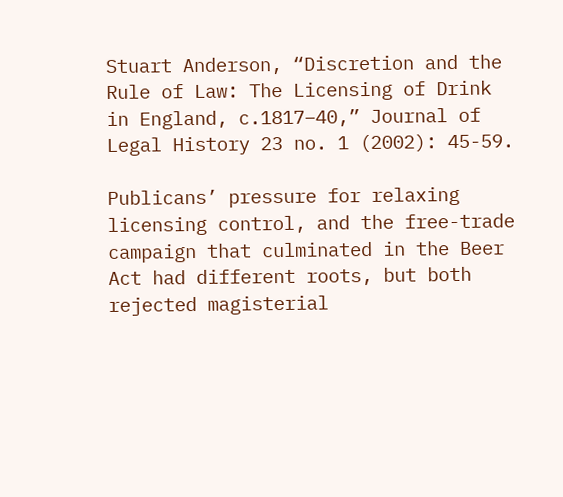Stuart Anderson, “Discretion and the Rule of Law: The Licensing of Drink in England, c.1817–40,” Journal of Legal History 23 no. 1 (2002): 45-59.

Publicans’ pressure for relaxing licensing control, and the free-trade campaign that culminated in the Beer Act had different roots, but both rejected magisterial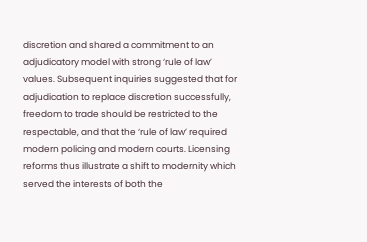discretion and shared a commitment to an adjudicatory model with strong ‘rule of law’ values. Subsequent inquiries suggested that for adjudication to replace discretion successfully, freedom to trade should be restricted to the respectable, and that the ‘rule of law’ required modern policing and modern courts. Licensing reforms thus illustrate a shift to modernity which served the interests of both the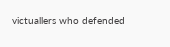victuallers who defended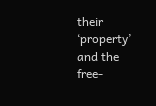their ‘property’ and the free-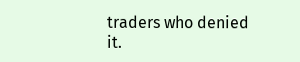traders who denied it.